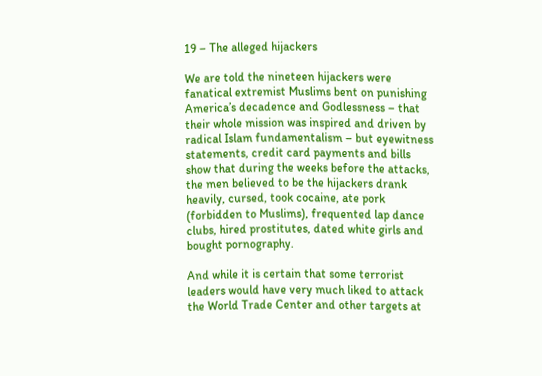19 – The alleged hijackers

We are told the nineteen hijackers were fanatical extremist Muslims bent on punishing America’s decadence and Godlessness – that their whole mission was inspired and driven by radical Islam fundamentalism – but eyewitness statements, credit card payments and bills show that during the weeks before the attacks, the men believed to be the hijackers drank heavily, cursed, took cocaine, ate pork (forbidden to Muslims), frequented lap dance clubs, hired prostitutes, dated white girls and bought pornography.

And while it is certain that some terrorist leaders would have very much liked to attack the World Trade Center and other targets at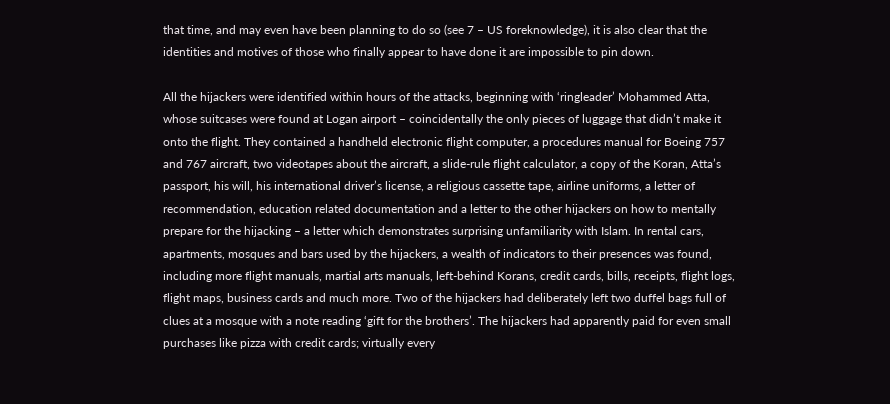that time, and may even have been planning to do so (see 7 – US foreknowledge), it is also clear that the identities and motives of those who finally appear to have done it are impossible to pin down.

All the hijackers were identified within hours of the attacks, beginning with ‘ringleader’ Mohammed Atta, whose suitcases were found at Logan airport – coincidentally the only pieces of luggage that didn’t make it onto the flight. They contained a handheld electronic flight computer, a procedures manual for Boeing 757 and 767 aircraft, two videotapes about the aircraft, a slide-rule flight calculator, a copy of the Koran, Atta’s passport, his will, his international driver’s license, a religious cassette tape, airline uniforms, a letter of recommendation, education related documentation and a letter to the other hijackers on how to mentally prepare for the hijacking – a letter which demonstrates surprising unfamiliarity with Islam. In rental cars, apartments, mosques and bars used by the hijackers, a wealth of indicators to their presences was found, including more flight manuals, martial arts manuals, left-behind Korans, credit cards, bills, receipts, flight logs, flight maps, business cards and much more. Two of the hijackers had deliberately left two duffel bags full of clues at a mosque with a note reading ‘gift for the brothers’. The hijackers had apparently paid for even small purchases like pizza with credit cards; virtually every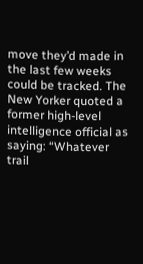move they’d made in the last few weeks could be tracked. The New Yorker quoted a former high-level intelligence official as saying: “Whatever trail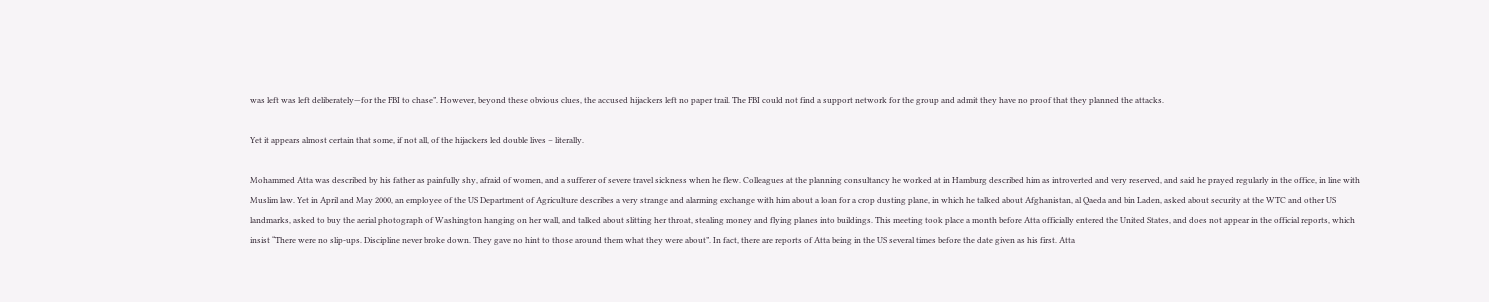was left was left deliberately—for the FBI to chase”. However, beyond these obvious clues, the accused hijackers left no paper trail. The FBI could not find a support network for the group and admit they have no proof that they planned the attacks.

Yet it appears almost certain that some, if not all, of the hijackers led double lives – literally.

Mohammed Atta was described by his father as painfully shy, afraid of women, and a sufferer of severe travel sickness when he flew. Colleagues at the planning consultancy he worked at in Hamburg described him as introverted and very reserved, and said he prayed regularly in the office, in line with Muslim law. Yet in April and May 2000, an employee of the US Department of Agriculture describes a very strange and alarming exchange with him about a loan for a crop dusting plane, in which he talked about Afghanistan, al Qaeda and bin Laden, asked about security at the WTC and other US landmarks, asked to buy the aerial photograph of Washington hanging on her wall, and talked about slitting her throat, stealing money and flying planes into buildings. This meeting took place a month before Atta officially entered the United States, and does not appear in the official reports, which insist “There were no slip-ups. Discipline never broke down. They gave no hint to those around them what they were about”. In fact, there are reports of Atta being in the US several times before the date given as his first. Atta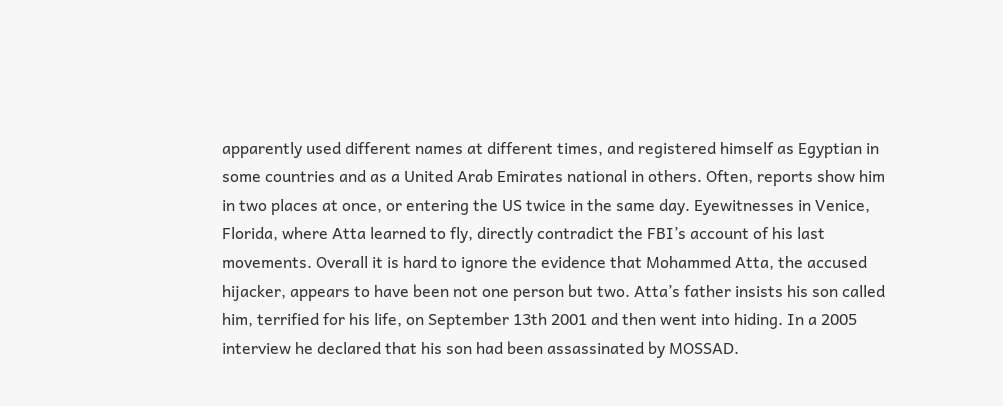apparently used different names at different times, and registered himself as Egyptian in some countries and as a United Arab Emirates national in others. Often, reports show him in two places at once, or entering the US twice in the same day. Eyewitnesses in Venice, Florida, where Atta learned to fly, directly contradict the FBI’s account of his last movements. Overall it is hard to ignore the evidence that Mohammed Atta, the accused hijacker, appears to have been not one person but two. Atta’s father insists his son called him, terrified for his life, on September 13th 2001 and then went into hiding. In a 2005 interview he declared that his son had been assassinated by MOSSAD.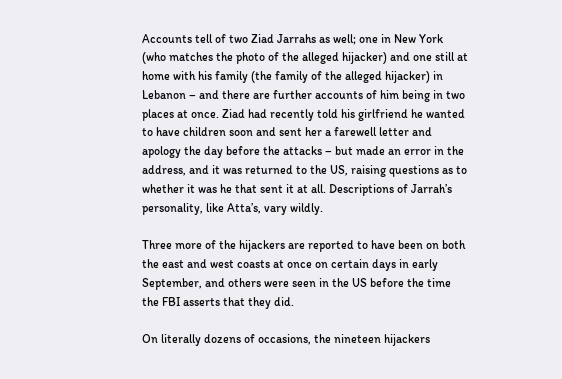Accounts tell of two Ziad Jarrahs as well; one in New York (who matches the photo of the alleged hijacker) and one still at home with his family (the family of the alleged hijacker) in Lebanon – and there are further accounts of him being in two places at once. Ziad had recently told his girlfriend he wanted to have children soon and sent her a farewell letter and apology the day before the attacks – but made an error in the address, and it was returned to the US, raising questions as to whether it was he that sent it at all. Descriptions of Jarrah’s personality, like Atta’s, vary wildly.

Three more of the hijackers are reported to have been on both the east and west coasts at once on certain days in early September, and others were seen in the US before the time the FBI asserts that they did.

On literally dozens of occasions, the nineteen hijackers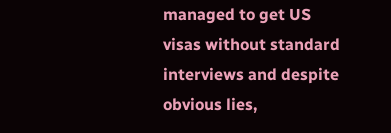managed to get US visas without standard interviews and despite obvious lies,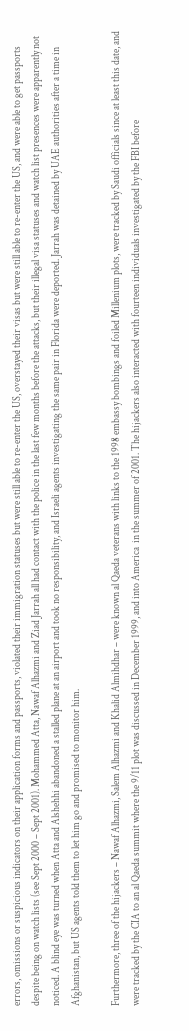errors, omissions or suspicious indicators on their application forms and passports, violated their immigration statuses but were still able to re-enter the US, overstayed their visas but were still able to re-enter the US, and were able to get passports despite being on watch lists (see Sept 2000 – Sept 2001). Mohammed Atta, Nawaf Alhazmi and Ziad Jarrah all had contact with the police in the last few months before the attacks, but their illegal visa statuses and watch list presences were apparently not noticed. A blind eye was turned when Atta and Alshehhi abandoned a stalled plane at an airport and took no responsibility, and Israeli agents investigating the same pair in Florida were deported. Jarrah was detained by UAE authorities after a time in Afghanistan, but US agents told them to let him go and promised to monitor him.

Furthermore, three of the hijackers – Nawaf Alhazmi, Salem Alhazmi and Khalid Almihdhar – were known al Qaeda veterans with links to the 1998 embassy bombings and foiled Millenium plots, were tracked by Saudi officials since at least this date, and were tracked by the CIA to an al Qaeda summit where the 9/11 plot was discussed in December 1999, and into America  in the summer of 2001. The hijackers also interacted with fourteen individuals investigated by the FBI before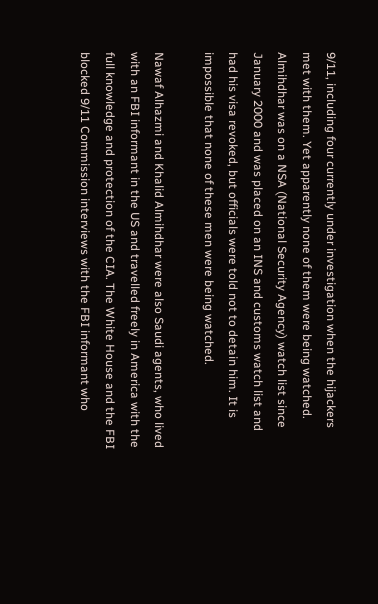9/11, including four currently under investigation when the hijackers met with them. Yet apparently none of them were being watched. Almihdhar was on a NSA (National Security Agency) watch list since January 2000 and was placed on an INS and customs watch list and had his visa revoked, but officials were told not to detain him. It is impossible that none of these men were being watched.

Nawaf Alhazmi and Khalid Almihdhar were also Saudi agents, who lived with an FBI informant in the US and travelled freely in America with the full knowledge and protection of the CIA. The White House and the FBI blocked 9/11 Commission interviews with the FBI informant who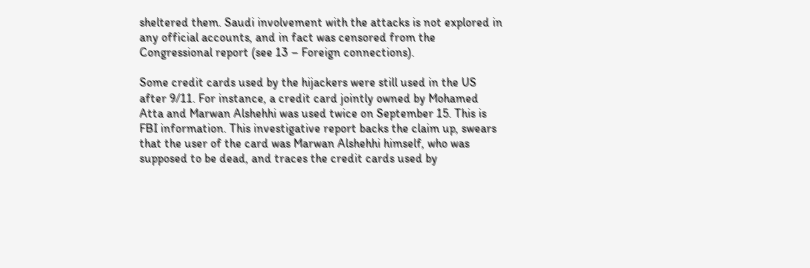sheltered them. Saudi involvement with the attacks is not explored in any official accounts, and in fact was censored from the Congressional report (see 13 – Foreign connections).

Some credit cards used by the hijackers were still used in the US after 9/11. For instance, a credit card jointly owned by Mohamed Atta and Marwan Alshehhi was used twice on September 15. This is FBI information. This investigative report backs the claim up, swears that the user of the card was Marwan Alshehhi himself, who was supposed to be dead, and traces the credit cards used by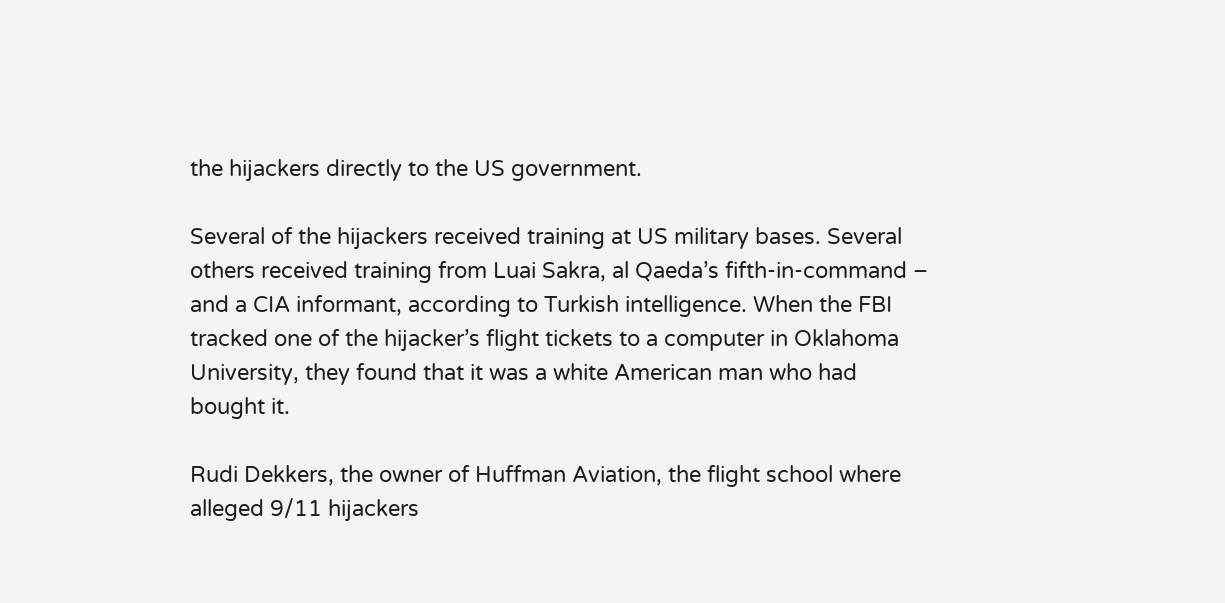the hijackers directly to the US government.

Several of the hijackers received training at US military bases. Several others received training from Luai Sakra, al Qaeda’s fifth-in-command – and a CIA informant, according to Turkish intelligence. When the FBI tracked one of the hijacker’s flight tickets to a computer in Oklahoma University, they found that it was a white American man who had bought it.

Rudi Dekkers, the owner of Huffman Aviation, the flight school where alleged 9/11 hijackers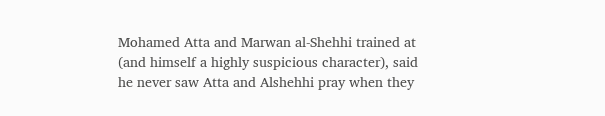Mohamed Atta and Marwan al-Shehhi trained at (and himself a highly suspicious character), said he never saw Atta and Alshehhi pray when they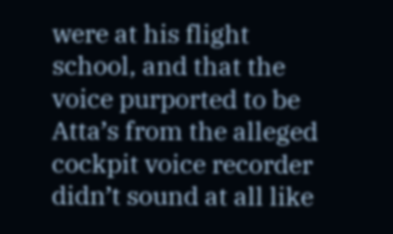were at his flight school, and that the voice purported to be Atta’s from the alleged cockpit voice recorder didn’t sound at all like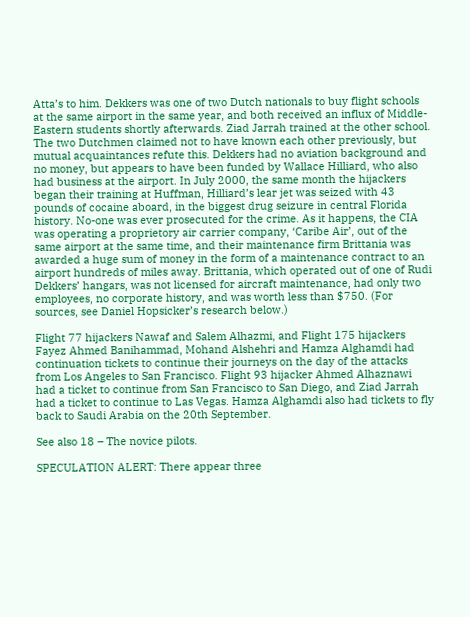Atta’s to him. Dekkers was one of two Dutch nationals to buy flight schools at the same airport in the same year, and both received an influx of Middle-Eastern students shortly afterwards. Ziad Jarrah trained at the other school. The two Dutchmen claimed not to have known each other previously, but mutual acquaintances refute this. Dekkers had no aviation background and no money, but appears to have been funded by Wallace Hilliard, who also had business at the airport. In July 2000, the same month the hijackers began their training at Huffman, Hilliard’s lear jet was seized with 43 pounds of cocaine aboard, in the biggest drug seizure in central Florida history. No-one was ever prosecuted for the crime. As it happens, the CIA was operating a proprietory air carrier company, ‘Caribe Air’, out of the same airport at the same time, and their maintenance firm Brittania was awarded a huge sum of money in the form of a maintenance contract to an airport hundreds of miles away. Brittania, which operated out of one of Rudi Dekkers’ hangars, was not licensed for aircraft maintenance, had only two employees, no corporate history, and was worth less than $750. (For sources, see Daniel Hopsicker’s research below.)

Flight 77 hijackers Nawaf and Salem Alhazmi, and Flight 175 hijackers Fayez Ahmed Banihammad, Mohand Alshehri and Hamza Alghamdi had continuation tickets to continue their journeys on the day of the attacks from Los Angeles to San Francisco. Flight 93 hijacker Ahmed Alhaznawi had a ticket to continue from San Francisco to San Diego, and Ziad Jarrah had a ticket to continue to Las Vegas. Hamza Alghamdi also had tickets to fly back to Saudi Arabia on the 20th September.

See also 18 – The novice pilots.

SPECULATION ALERT: There appear three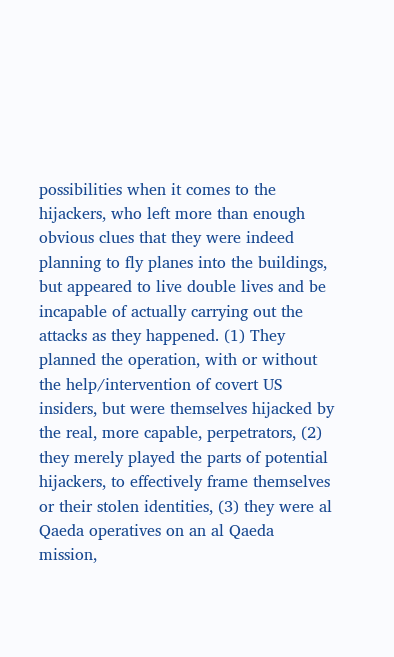possibilities when it comes to the hijackers, who left more than enough obvious clues that they were indeed planning to fly planes into the buildings, but appeared to live double lives and be incapable of actually carrying out the attacks as they happened. (1) They planned the operation, with or without the help/intervention of covert US insiders, but were themselves hijacked by the real, more capable, perpetrators, (2) they merely played the parts of potential hijackers, to effectively frame themselves or their stolen identities, (3) they were al Qaeda operatives on an al Qaeda mission,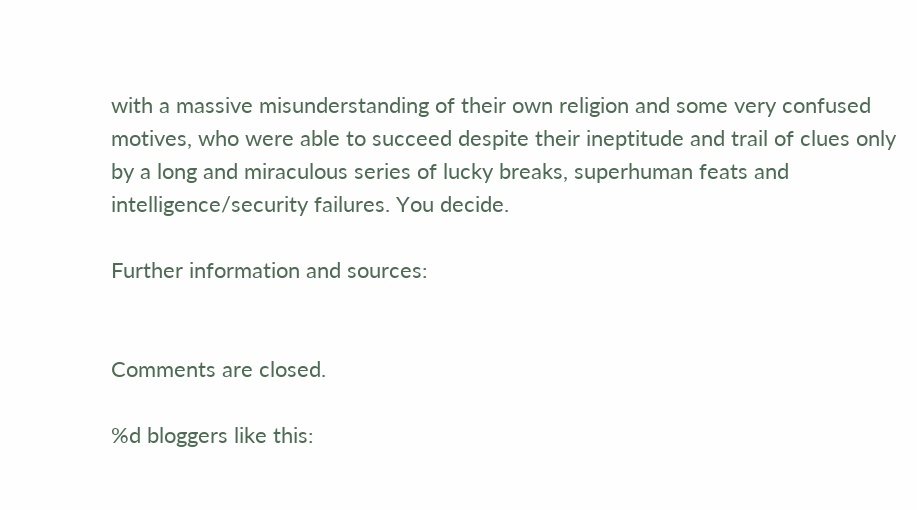with a massive misunderstanding of their own religion and some very confused motives, who were able to succeed despite their ineptitude and trail of clues only by a long and miraculous series of lucky breaks, superhuman feats and intelligence/security failures. You decide.

Further information and sources:


Comments are closed.

%d bloggers like this: